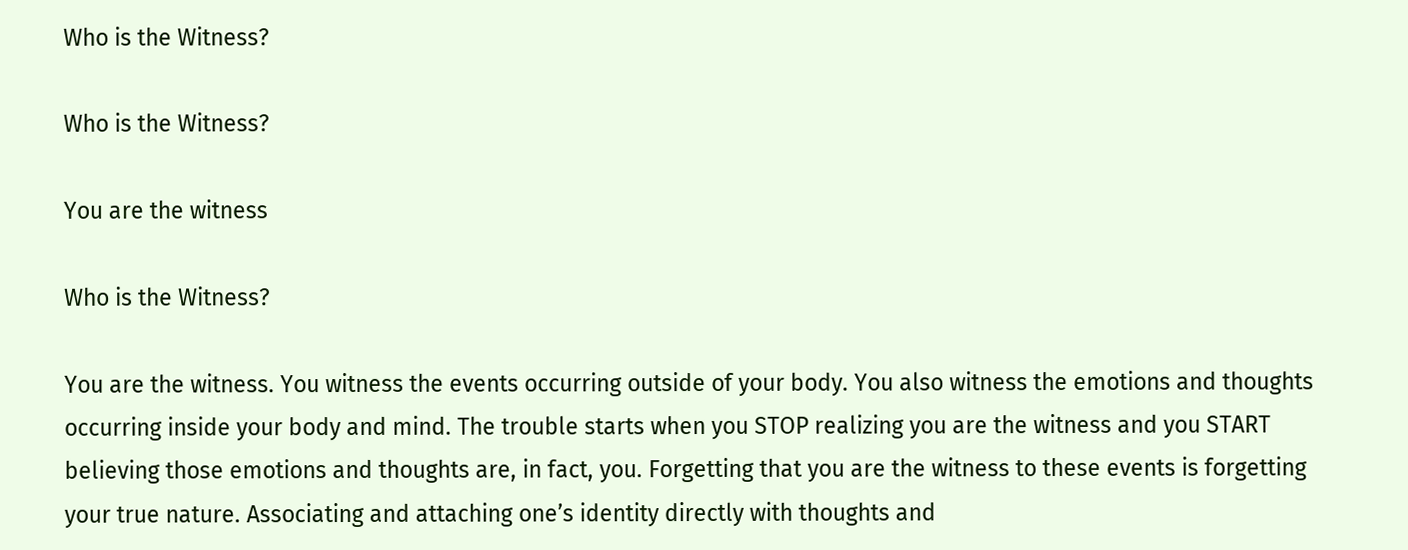Who is the Witness?

Who is the Witness?

You are the witness

Who is the Witness?

You are the witness. You witness the events occurring outside of your body. You also witness the emotions and thoughts occurring inside your body and mind. The trouble starts when you STOP realizing you are the witness and you START believing those emotions and thoughts are, in fact, you. Forgetting that you are the witness to these events is forgetting your true nature. Associating and attaching one’s identity directly with thoughts and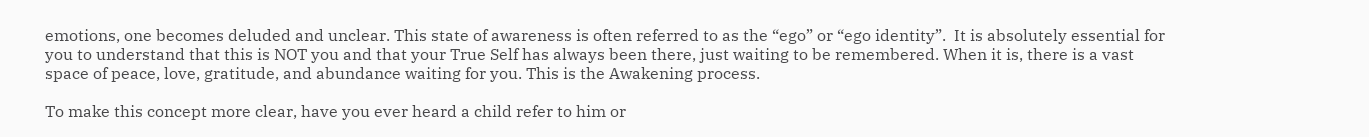emotions, one becomes deluded and unclear. This state of awareness is often referred to as the “ego” or “ego identity”.  It is absolutely essential for you to understand that this is NOT you and that your True Self has always been there, just waiting to be remembered. When it is, there is a vast space of peace, love, gratitude, and abundance waiting for you. This is the Awakening process.

To make this concept more clear, have you ever heard a child refer to him or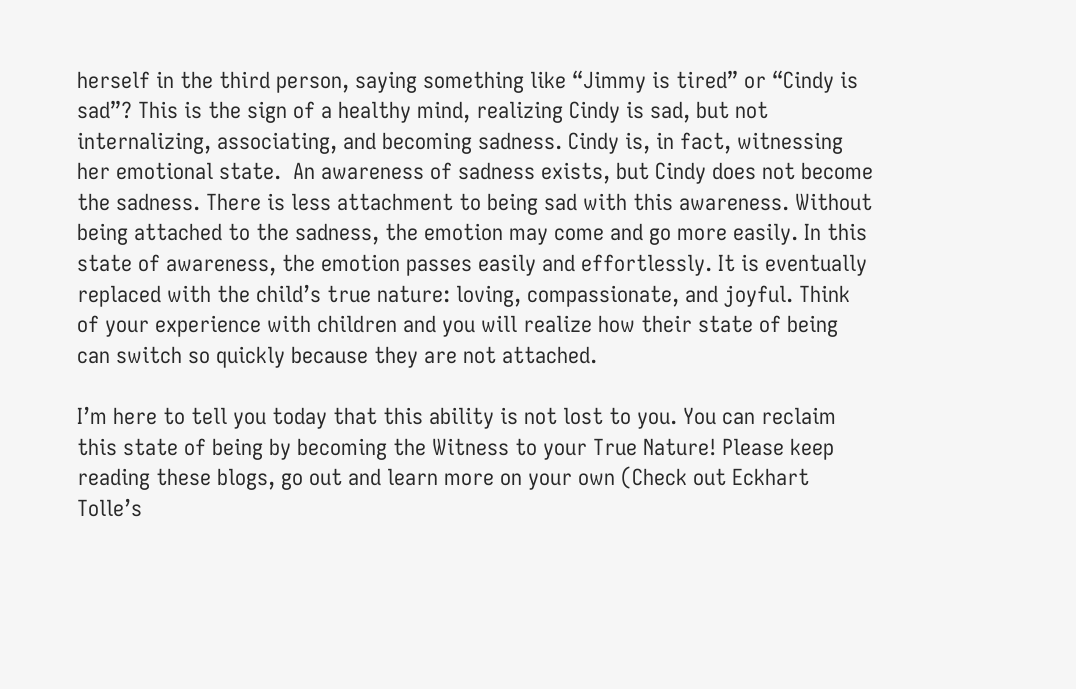herself in the third person, saying something like “Jimmy is tired” or “Cindy is sad”? This is the sign of a healthy mind, realizing Cindy is sad, but not internalizing, associating, and becoming sadness. Cindy is, in fact, witnessing her emotional state.  An awareness of sadness exists, but Cindy does not become the sadness. There is less attachment to being sad with this awareness. Without being attached to the sadness, the emotion may come and go more easily. In this state of awareness, the emotion passes easily and effortlessly. It is eventually replaced with the child’s true nature: loving, compassionate, and joyful. Think of your experience with children and you will realize how their state of being can switch so quickly because they are not attached.

I’m here to tell you today that this ability is not lost to you. You can reclaim this state of being by becoming the Witness to your True Nature! Please keep reading these blogs, go out and learn more on your own (Check out Eckhart Tolle’s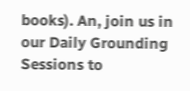books). An, join us in our Daily Grounding Sessions to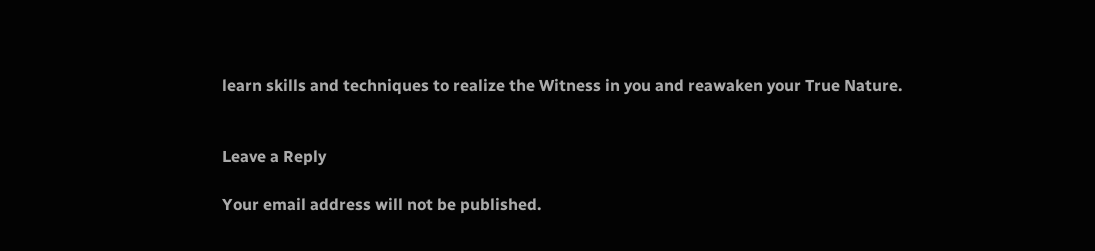learn skills and techniques to realize the Witness in you and reawaken your True Nature.


Leave a Reply

Your email address will not be published.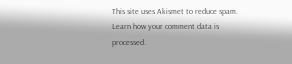This site uses Akismet to reduce spam. Learn how your comment data is processed.